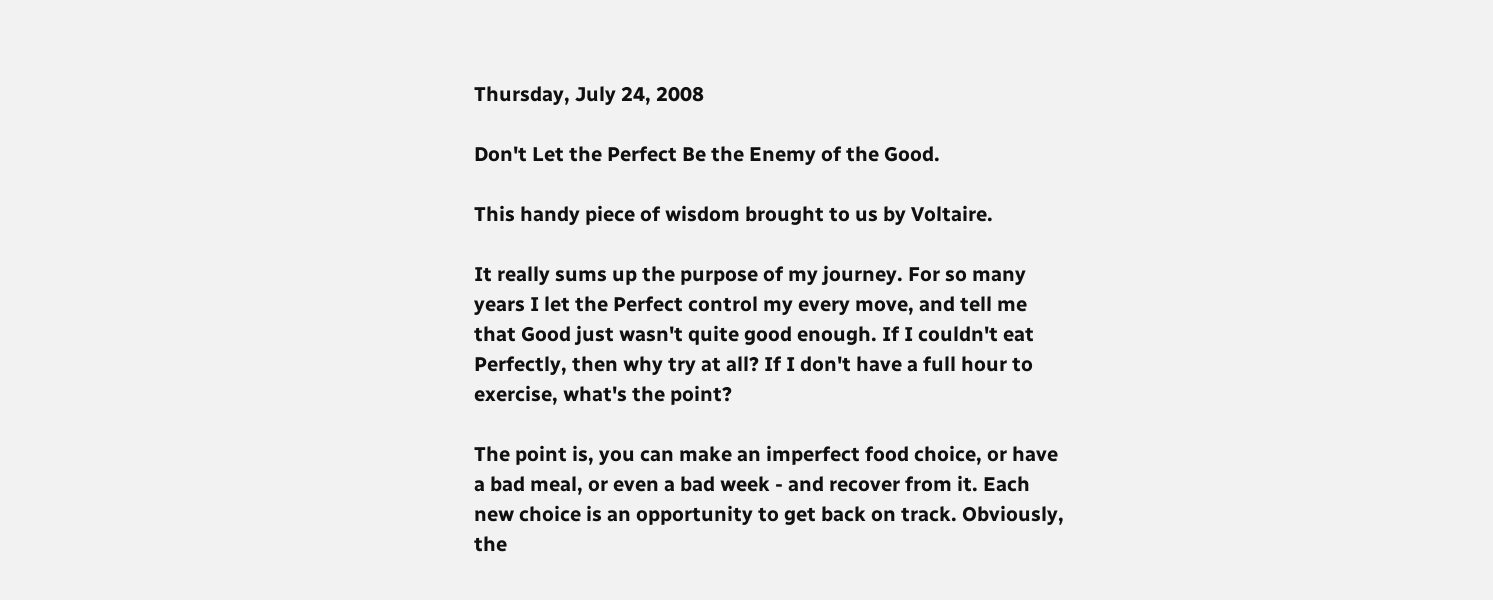Thursday, July 24, 2008

Don't Let the Perfect Be the Enemy of the Good.

This handy piece of wisdom brought to us by Voltaire.

It really sums up the purpose of my journey. For so many years I let the Perfect control my every move, and tell me that Good just wasn't quite good enough. If I couldn't eat Perfectly, then why try at all? If I don't have a full hour to exercise, what's the point?

The point is, you can make an imperfect food choice, or have a bad meal, or even a bad week - and recover from it. Each new choice is an opportunity to get back on track. Obviously, the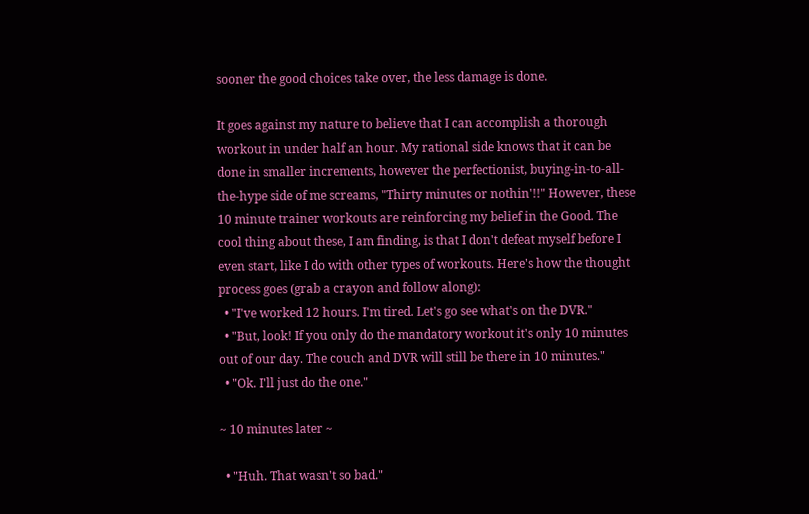sooner the good choices take over, the less damage is done.

It goes against my nature to believe that I can accomplish a thorough workout in under half an hour. My rational side knows that it can be done in smaller increments, however the perfectionist, buying-in-to-all-the-hype side of me screams, "Thirty minutes or nothin'!!" However, these 10 minute trainer workouts are reinforcing my belief in the Good. The cool thing about these, I am finding, is that I don't defeat myself before I even start, like I do with other types of workouts. Here's how the thought process goes (grab a crayon and follow along):
  • "I've worked 12 hours. I'm tired. Let's go see what's on the DVR."
  • "But, look! If you only do the mandatory workout it's only 10 minutes out of our day. The couch and DVR will still be there in 10 minutes."
  • "Ok. I'll just do the one."

~ 10 minutes later ~

  • "Huh. That wasn't so bad."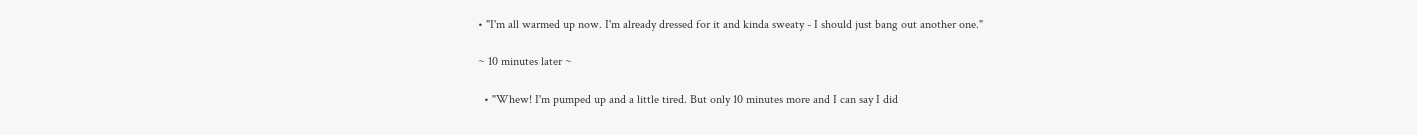• "I'm all warmed up now. I'm already dressed for it and kinda sweaty - I should just bang out another one."

~ 10 minutes later ~

  • "Whew! I'm pumped up and a little tired. But only 10 minutes more and I can say I did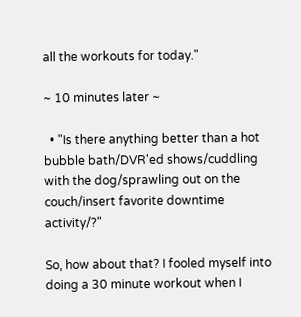all the workouts for today."

~ 10 minutes later ~

  • "Is there anything better than a hot bubble bath/DVR'ed shows/cuddling with the dog/sprawling out on the couch/insert favorite downtime activity/?"

So, how about that? I fooled myself into doing a 30 minute workout when I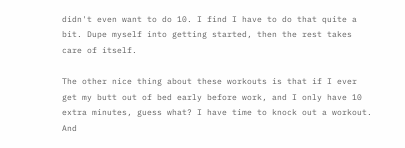didn't even want to do 10. I find I have to do that quite a bit. Dupe myself into getting started, then the rest takes care of itself.

The other nice thing about these workouts is that if I ever get my butt out of bed early before work, and I only have 10 extra minutes, guess what? I have time to knock out a workout. And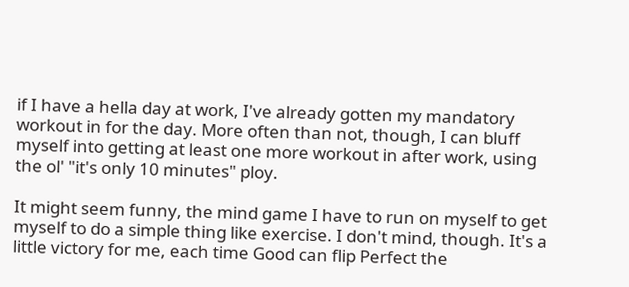if I have a hella day at work, I've already gotten my mandatory workout in for the day. More often than not, though, I can bluff myself into getting at least one more workout in after work, using the ol' "it's only 10 minutes" ploy.

It might seem funny, the mind game I have to run on myself to get myself to do a simple thing like exercise. I don't mind, though. It's a little victory for me, each time Good can flip Perfect the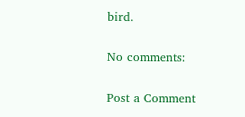bird.

No comments:

Post a Comment